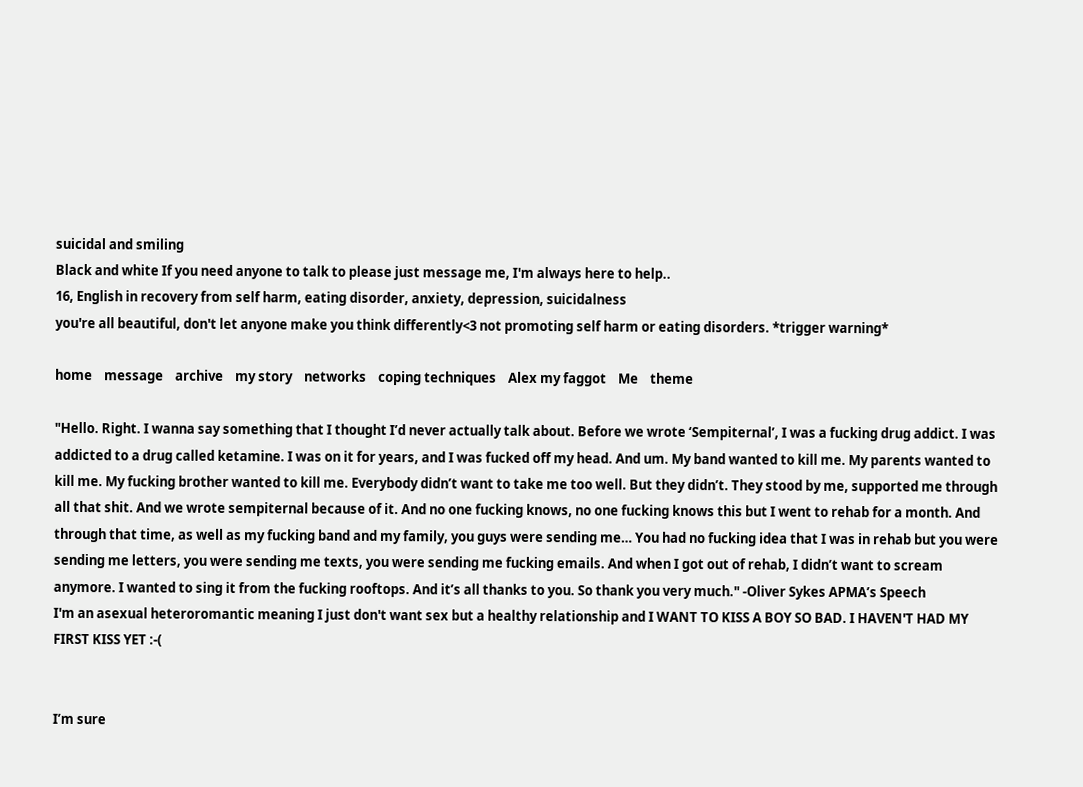suicidal and smiling
Black and white If you need anyone to talk to please just message me, I'm always here to help..
16, English in recovery from self harm, eating disorder, anxiety, depression, suicidalness
you're all beautiful, don't let anyone make you think differently<3 not promoting self harm or eating disorders. *trigger warning*

home    message    archive    my story    networks    coping techniques    Alex my faggot    Me    theme

"Hello. Right. I wanna say something that I thought I’d never actually talk about. Before we wrote ‘Sempiternal’, I was a fucking drug addict. I was addicted to a drug called ketamine. I was on it for years, and I was fucked off my head. And um. My band wanted to kill me. My parents wanted to kill me. My fucking brother wanted to kill me. Everybody didn’t want to take me too well. But they didn’t. They stood by me, supported me through all that shit. And we wrote sempiternal because of it. And no one fucking knows, no one fucking knows this but I went to rehab for a month. And through that time, as well as my fucking band and my family, you guys were sending me… You had no fucking idea that I was in rehab but you were sending me letters, you were sending me texts, you were sending me fucking emails. And when I got out of rehab, I didn’t want to scream anymore. I wanted to sing it from the fucking rooftops. And it’s all thanks to you. So thank you very much." -Oliver Sykes APMA’s Speech
I'm an asexual heteroromantic meaning I just don't want sex but a healthy relationship and I WANT TO KISS A BOY SO BAD. I HAVEN'T HAD MY FIRST KISS YET :-(


I’m sure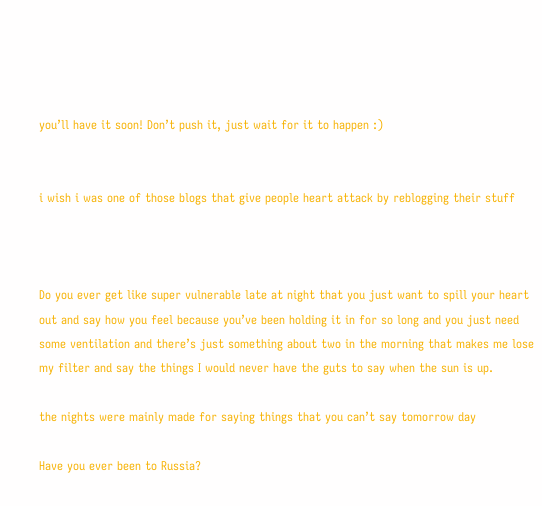you’ll have it soon! Don’t push it, just wait for it to happen :)


i wish i was one of those blogs that give people heart attack by reblogging their stuff



Do you ever get like super vulnerable late at night that you just want to spill your heart out and say how you feel because you’ve been holding it in for so long and you just need some ventilation and there’s just something about two in the morning that makes me lose my filter and say the things I would never have the guts to say when the sun is up.

the nights were mainly made for saying things that you can’t say tomorrow day

Have you ever been to Russia?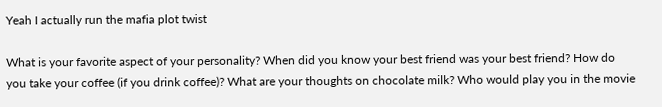Yeah I actually run the mafia plot twist

What is your favorite aspect of your personality? When did you know your best friend was your best friend? How do you take your coffee (if you drink coffee)? What are your thoughts on chocolate milk? Who would play you in the movie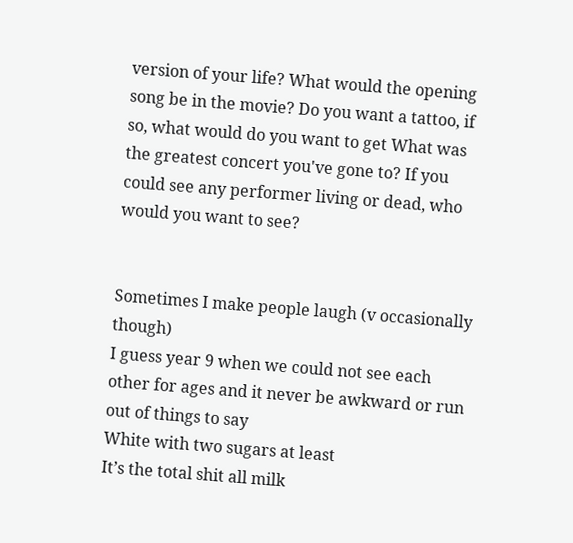version of your life? What would the opening song be in the movie? Do you want a tattoo, if so, what would do you want to get What was the greatest concert you've gone to? If you could see any performer living or dead, who would you want to see?


Sometimes I make people laugh (v occasionally though)
I guess year 9 when we could not see each other for ages and it never be awkward or run out of things to say
White with two sugars at least
It’s the total shit all milk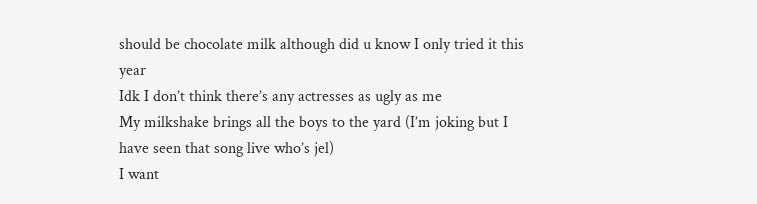should be chocolate milk although did u know I only tried it this year
Idk I don’t think there’s any actresses as ugly as me
My milkshake brings all the boys to the yard (I’m joking but I have seen that song live who’s jel)
I want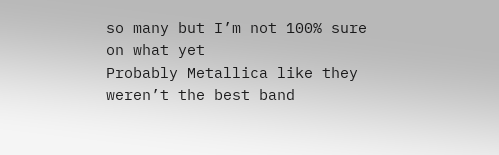so many but I’m not 100% sure on what yet
Probably Metallica like they weren’t the best band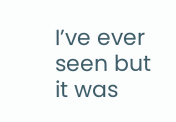I’ve ever seen but it was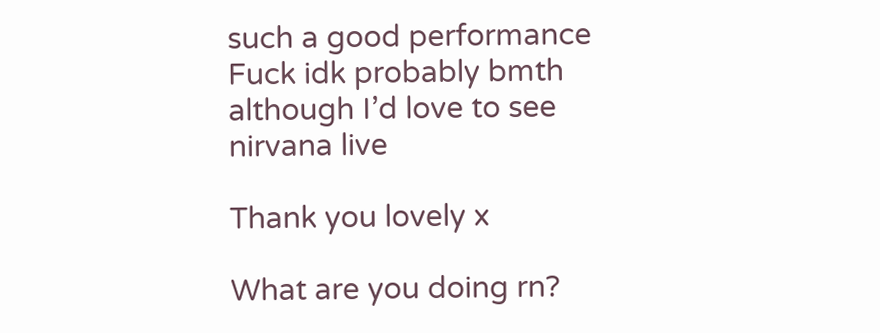such a good performance
Fuck idk probably bmth although I’d love to see nirvana live

Thank you lovely x

What are you doing rn?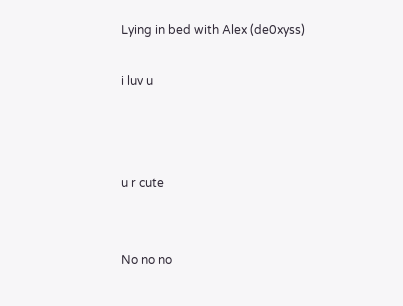Lying in bed with Alex (de0xyss)

i luv u



u r cute


No no no